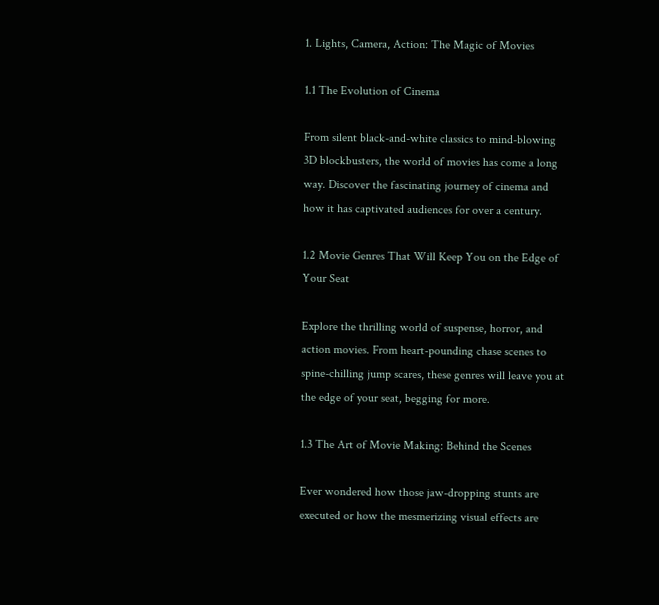1. Lights, Camera, Action: The Magic of Movies

1.1 The Evolution of Cinema

From silent black-and-white classics to mind-blowing 3D blockbusters, the world of movies has come a long way. Discover the fascinating journey of cinema and how it has captivated audiences for over a century.

1.2 Movie Genres That Will Keep You on the Edge of Your Seat

Explore the thrilling world of suspense, horror, and action movies. From heart-pounding chase scenes to spine-chilling jump scares, these genres will leave you at the edge of your seat, begging for more.

1.3 The Art of Movie Making: Behind the Scenes

Ever wondered how those jaw-dropping stunts are executed or how the mesmerizing visual effects are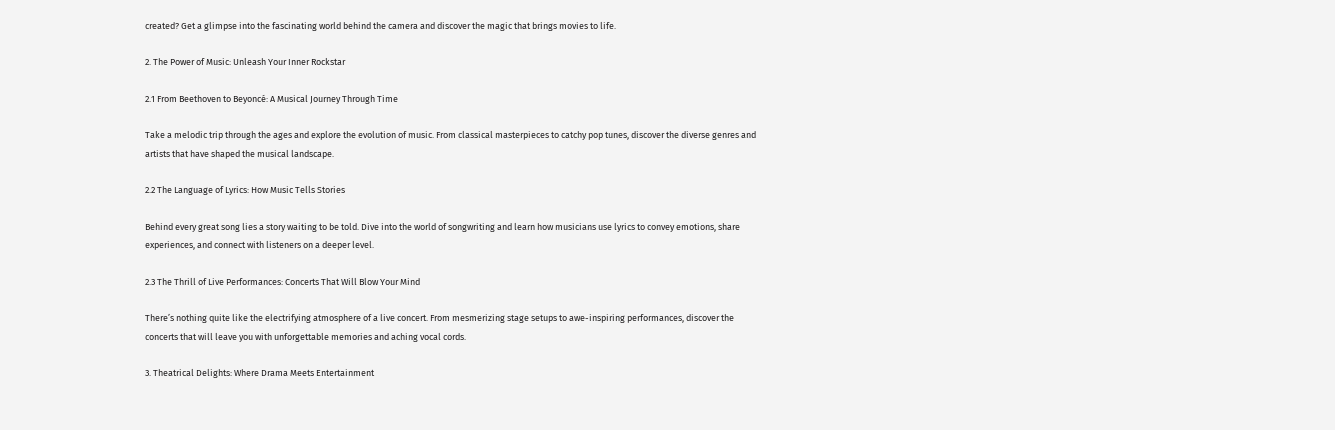created? Get a glimpse into the fascinating world behind the camera and discover the magic that brings movies to life.

2. The Power of Music: Unleash Your Inner Rockstar

2.1 From Beethoven to Beyoncé: A Musical Journey Through Time

Take a melodic trip through the ages and explore the evolution of music. From classical masterpieces to catchy pop tunes, discover the diverse genres and artists that have shaped the musical landscape.

2.2 The Language of Lyrics: How Music Tells Stories

Behind every great song lies a story waiting to be told. Dive into the world of songwriting and learn how musicians use lyrics to convey emotions, share experiences, and connect with listeners on a deeper level.

2.3 The Thrill of Live Performances: Concerts That Will Blow Your Mind

There’s nothing quite like the electrifying atmosphere of a live concert. From mesmerizing stage setups to awe-inspiring performances, discover the concerts that will leave you with unforgettable memories and aching vocal cords.

3. Theatrical Delights: Where Drama Meets Entertainment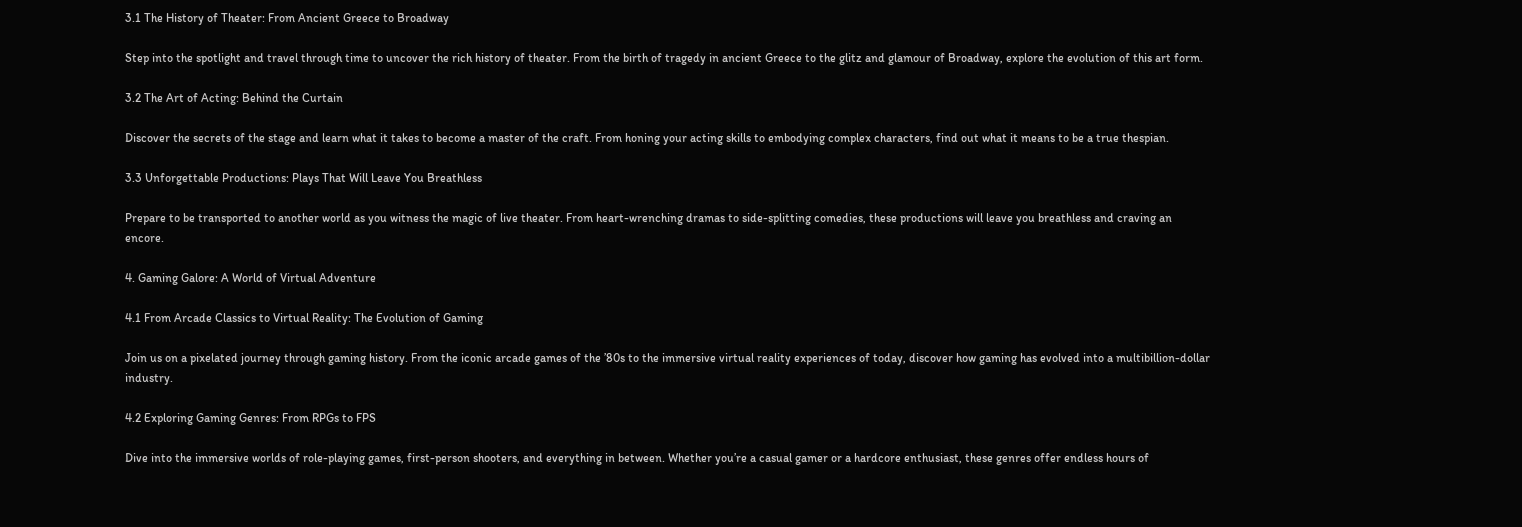3.1 The History of Theater: From Ancient Greece to Broadway

Step into the spotlight and travel through time to uncover the rich history of theater. From the birth of tragedy in ancient Greece to the glitz and glamour of Broadway, explore the evolution of this art form.

3.2 The Art of Acting: Behind the Curtain

Discover the secrets of the stage and learn what it takes to become a master of the craft. From honing your acting skills to embodying complex characters, find out what it means to be a true thespian.

3.3 Unforgettable Productions: Plays That Will Leave You Breathless

Prepare to be transported to another world as you witness the magic of live theater. From heart-wrenching dramas to side-splitting comedies, these productions will leave you breathless and craving an encore.

4. Gaming Galore: A World of Virtual Adventure

4.1 From Arcade Classics to Virtual Reality: The Evolution of Gaming

Join us on a pixelated journey through gaming history. From the iconic arcade games of the ’80s to the immersive virtual reality experiences of today, discover how gaming has evolved into a multibillion-dollar industry.

4.2 Exploring Gaming Genres: From RPGs to FPS

Dive into the immersive worlds of role-playing games, first-person shooters, and everything in between. Whether you’re a casual gamer or a hardcore enthusiast, these genres offer endless hours of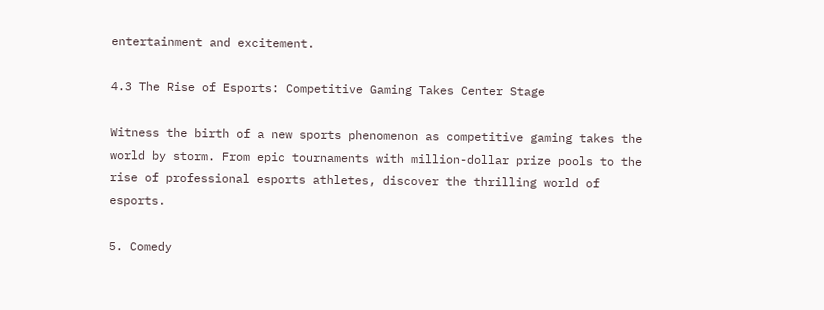entertainment and excitement.

4.3 The Rise of Esports: Competitive Gaming Takes Center Stage

Witness the birth of a new sports phenomenon as competitive gaming takes the world by storm. From epic tournaments with million-dollar prize pools to the rise of professional esports athletes, discover the thrilling world of esports.

5. Comedy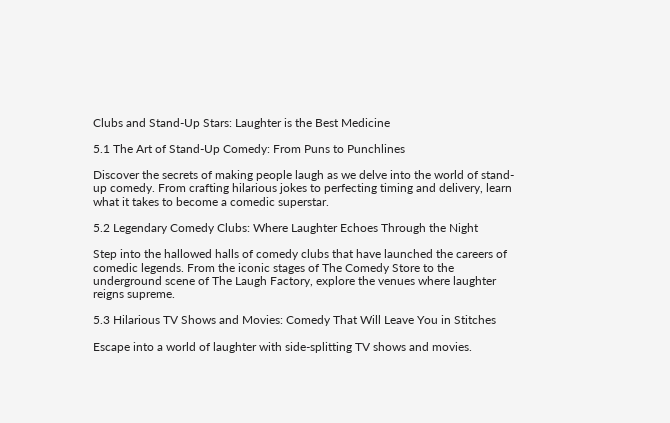Clubs and Stand-Up Stars: Laughter is the Best Medicine

5.1 The Art of Stand-Up Comedy: From Puns to Punchlines

Discover the secrets of making people laugh as we delve into the world of stand-up comedy. From crafting hilarious jokes to perfecting timing and delivery, learn what it takes to become a comedic superstar.

5.2 Legendary Comedy Clubs: Where Laughter Echoes Through the Night

Step into the hallowed halls of comedy clubs that have launched the careers of comedic legends. From the iconic stages of The Comedy Store to the underground scene of The Laugh Factory, explore the venues where laughter reigns supreme.

5.3 Hilarious TV Shows and Movies: Comedy That Will Leave You in Stitches

Escape into a world of laughter with side-splitting TV shows and movies.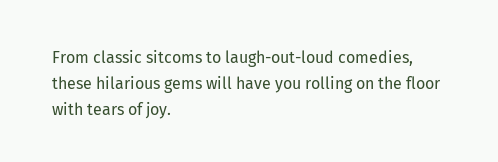From classic sitcoms to laugh-out-loud comedies, these hilarious gems will have you rolling on the floor with tears of joy.